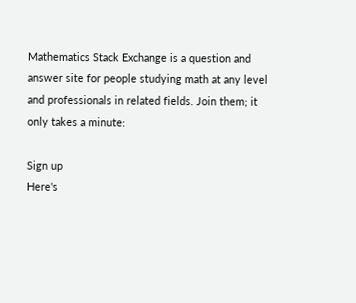Mathematics Stack Exchange is a question and answer site for people studying math at any level and professionals in related fields. Join them; it only takes a minute:

Sign up
Here's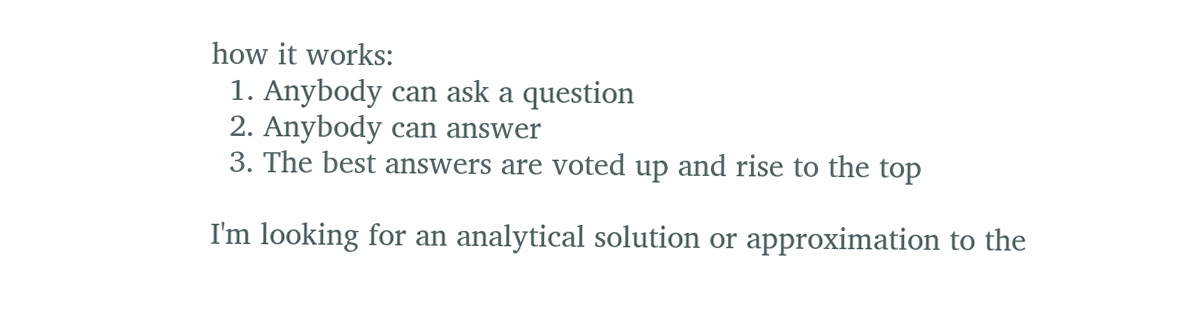how it works:
  1. Anybody can ask a question
  2. Anybody can answer
  3. The best answers are voted up and rise to the top

I'm looking for an analytical solution or approximation to the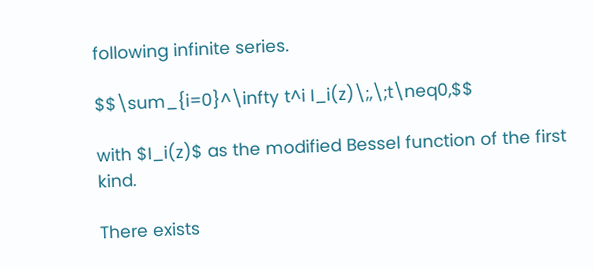following infinite series.

$$\sum_{i=0}^\infty t^i I_i(z)\;,\;t\neq0,$$

with $I_i(z)$ as the modified Bessel function of the first kind.

There exists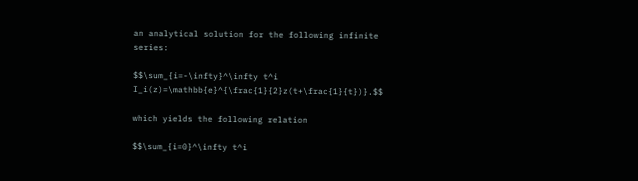an analytical solution for the following infinite series:

$$\sum_{i=-\infty}^\infty t^i I_i(z)=\mathbb{e}^{\frac{1}{2}z(t+\frac{1}{t})}.$$

which yields the following relation

$$\sum_{i=0}^\infty t^i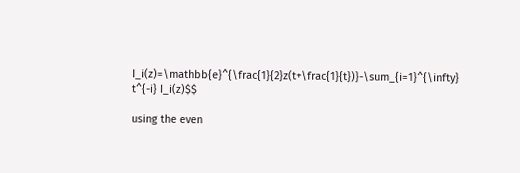I_i(z)=\mathbb{e}^{\frac{1}{2}z(t+\frac{1}{t})}-\sum_{i=1}^{\infty} t^{-i} I_i(z)$$

using the even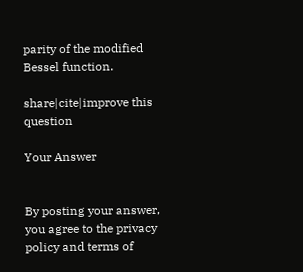parity of the modified Bessel function.

share|cite|improve this question

Your Answer


By posting your answer, you agree to the privacy policy and terms of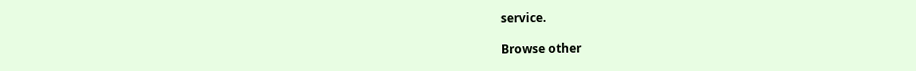service.

Browse other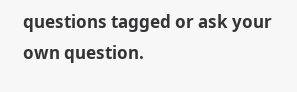questions tagged or ask your own question.